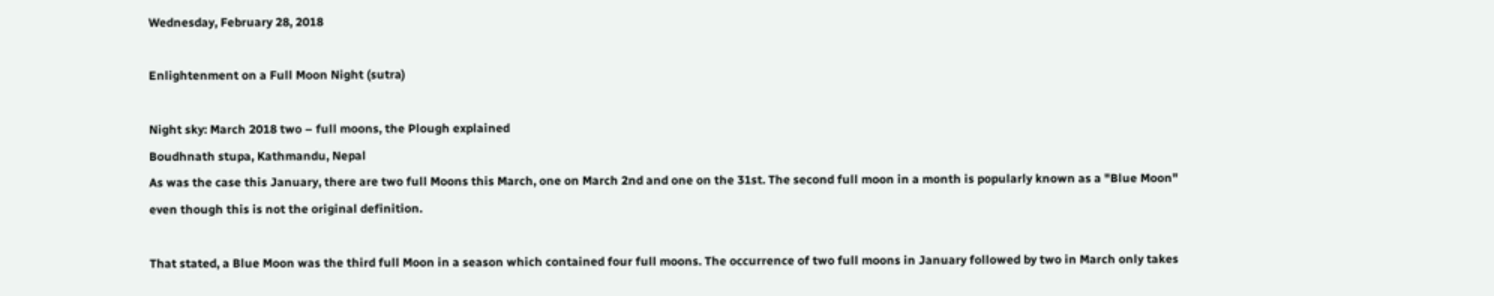Wednesday, February 28, 2018

Enlightenment on a Full Moon Night (sutra)

Night sky: March 2018 two – full moons, the Plough explained
Boudhnath stupa, Kathmandu, Nepal
As was the case this January, there are two full Moons this March, one on March 2nd and one on the 31st. The second full moon in a month is popularly known as a "Blue Moon" even though this is not the original definition.

That stated, a Blue Moon was the third full Moon in a season which contained four full moons. The occurrence of two full moons in January followed by two in March only takes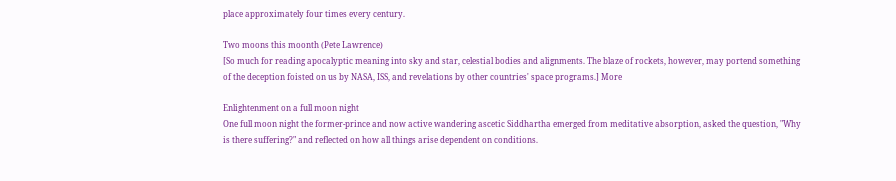place approximately four times every century.

Two moons this moonth (Pete Lawrence)
[So much for reading apocalyptic meaning into sky and star, celestial bodies and alignments. The blaze of rockets, however, may portend something of the deception foisted on us by NASA, ISS, and revelations by other countries' space programs.] More

Enlightenment on a full moon night
One full moon night the former-prince and now active wandering ascetic Siddhartha emerged from meditative absorption, asked the question, "Why is there suffering?" and reflected on how all things arise dependent on conditions.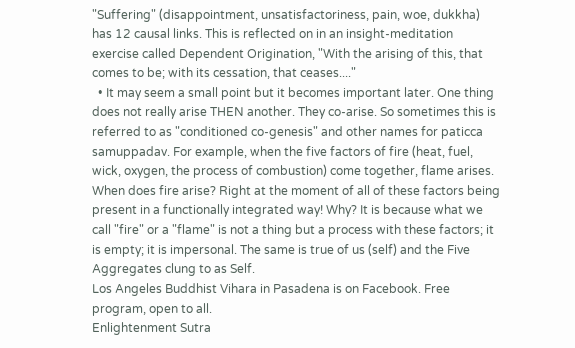"Suffering" (disappointment, unsatisfactoriness, pain, woe, dukkha) has 12 causal links. This is reflected on in an insight-meditation exercise called Dependent Origination, "With the arising of this, that comes to be; with its cessation, that ceases...."
  • It may seem a small point but it becomes important later. One thing does not really arise THEN another. They co-arise. So sometimes this is referred to as "conditioned co-genesis" and other names for paticca samuppadav. For example, when the five factors of fire (heat, fuel, wick, oxygen, the process of combustion) come together, flame arises. When does fire arise? Right at the moment of all of these factors being present in a functionally integrated way! Why? It is because what we call "fire" or a "flame" is not a thing but a process with these factors; it is empty; it is impersonal. The same is true of us (self) and the Five Aggregates clung to as Self.
Los Angeles Buddhist Vihara in Pasadena is on Facebook. Free program, open to all.
Enlightenment Sutra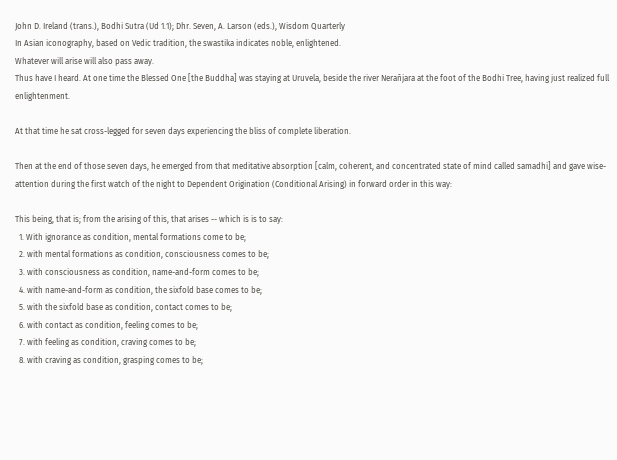John D. Ireland (trans.), Bodhi Sutra (Ud 1.1); Dhr. Seven, A. Larson (eds.), Wisdom Quarterly
In Asian iconography, based on Vedic tradition, the swastika indicates noble, enlightened.
Whatever will arise will also pass away.
Thus have I heard. At one time the Blessed One [the Buddha] was staying at Uruvela, beside the river Nerañjara at the foot of the Bodhi Tree, having just realized full enlightenment.

At that time he sat cross-legged for seven days experiencing the bliss of complete liberation.

Then at the end of those seven days, he emerged from that meditative absorption [calm, coherent, and concentrated state of mind called samadhi] and gave wise-attention during the first watch of the night to Dependent Origination (Conditional Arising) in forward order in this way:

This being, that is; from the arising of this, that arises -- which is is to say:
  1. With ignorance as condition, mental formations come to be;
  2. with mental formations as condition, consciousness comes to be;
  3. with consciousness as condition, name-and-form comes to be;
  4. with name-and-form as condition, the sixfold base comes to be;
  5. with the sixfold base as condition, contact comes to be;
  6. with contact as condition, feeling comes to be;
  7. with feeling as condition, craving comes to be;
  8. with craving as condition, grasping comes to be;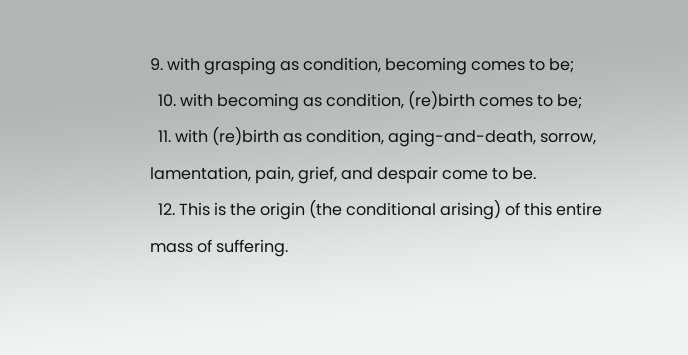9. with grasping as condition, becoming comes to be;
  10. with becoming as condition, (re)birth comes to be;
  11. with (re)birth as condition, aging-and-death, sorrow, lamentation, pain, grief, and despair come to be.
  12. This is the origin (the conditional arising) of this entire mass of suffering.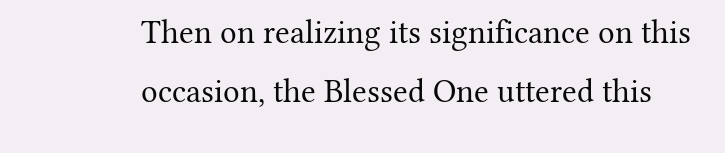Then on realizing its significance on this occasion, the Blessed One uttered this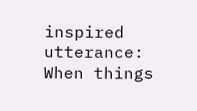inspired utterance:
When things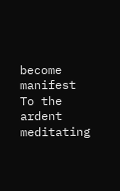become manifest
To the ardent meditating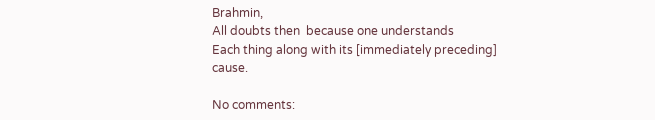Brahmin,
All doubts then  because one understands
Each thing along with its [immediately preceding] cause.

No comments: